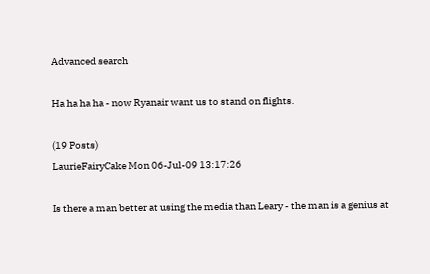Advanced search

Ha ha ha ha - now Ryanair want us to stand on flights.

(19 Posts)
LaurieFairyCake Mon 06-Jul-09 13:17:26

Is there a man better at using the media than Leary - the man is a genius at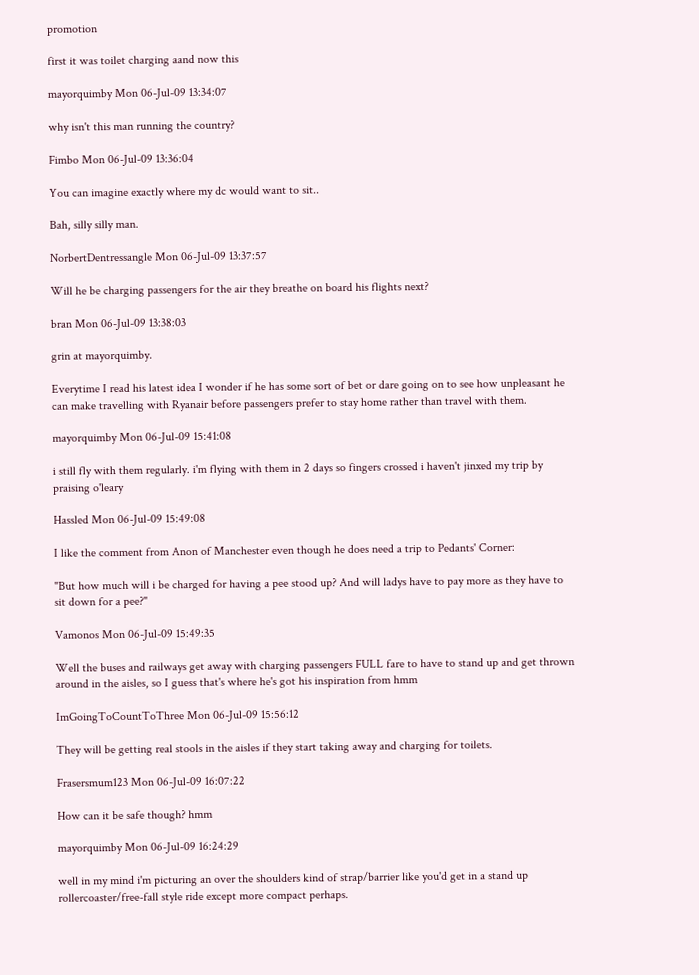promotion

first it was toilet charging aand now this

mayorquimby Mon 06-Jul-09 13:34:07

why isn't this man running the country?

Fimbo Mon 06-Jul-09 13:36:04

You can imagine exactly where my dc would want to sit..

Bah, silly silly man.

NorbertDentressangle Mon 06-Jul-09 13:37:57

Will he be charging passengers for the air they breathe on board his flights next?

bran Mon 06-Jul-09 13:38:03

grin at mayorquimby.

Everytime I read his latest idea I wonder if he has some sort of bet or dare going on to see how unpleasant he can make travelling with Ryanair before passengers prefer to stay home rather than travel with them.

mayorquimby Mon 06-Jul-09 15:41:08

i still fly with them regularly. i'm flying with them in 2 days so fingers crossed i haven't jinxed my trip by praising o'leary

Hassled Mon 06-Jul-09 15:49:08

I like the comment from Anon of Manchester even though he does need a trip to Pedants' Corner:

"But how much will i be charged for having a pee stood up? And will ladys have to pay more as they have to sit down for a pee?"

Vamonos Mon 06-Jul-09 15:49:35

Well the buses and railways get away with charging passengers FULL fare to have to stand up and get thrown around in the aisles, so I guess that's where he's got his inspiration from hmm

ImGoingToCountToThree Mon 06-Jul-09 15:56:12

They will be getting real stools in the aisles if they start taking away and charging for toilets.

Frasersmum123 Mon 06-Jul-09 16:07:22

How can it be safe though? hmm

mayorquimby Mon 06-Jul-09 16:24:29

well in my mind i'm picturing an over the shoulders kind of strap/barrier like you'd get in a stand up rollercoaster/free-fall style ride except more compact perhaps.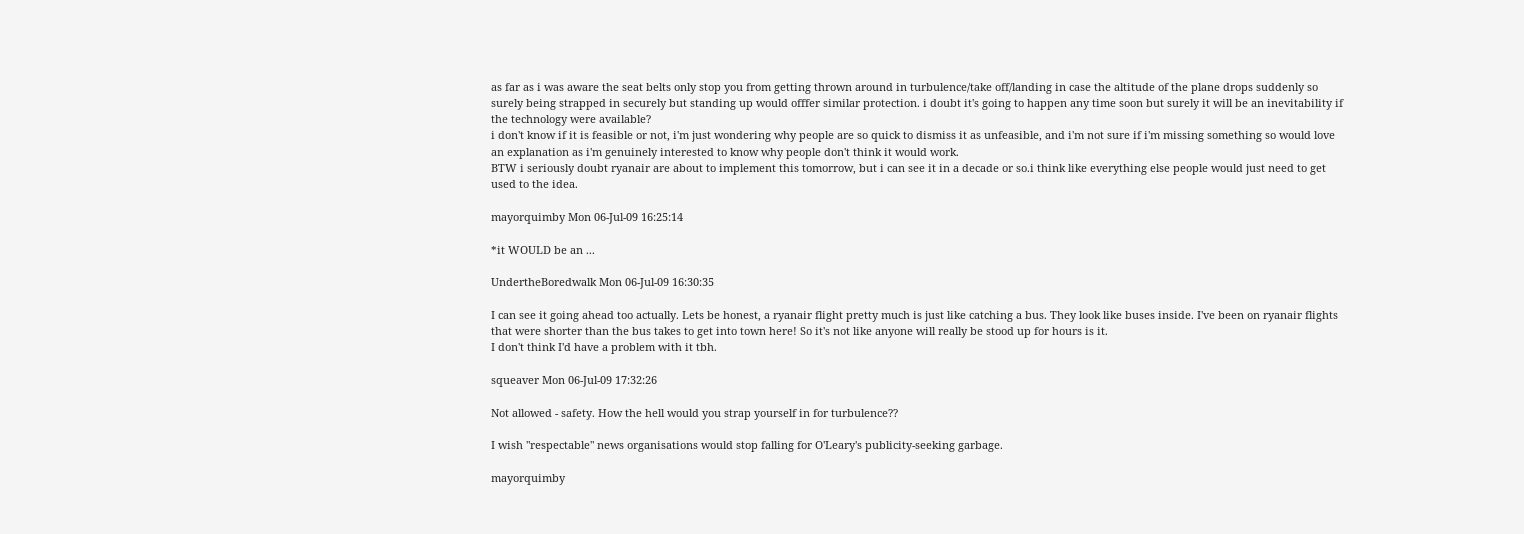as far as i was aware the seat belts only stop you from getting thrown around in turbulence/take off/landing in case the altitude of the plane drops suddenly so surely being strapped in securely but standing up would offfer similar protection. i doubt it's going to happen any time soon but surely it will be an inevitability if the technology were available?
i don't know if it is feasible or not, i'm just wondering why people are so quick to dismiss it as unfeasible, and i'm not sure if i'm missing something so would love an explanation as i'm genuinely interested to know why people don't think it would work.
BTW i seriously doubt ryanair are about to implement this tomorrow, but i can see it in a decade or so.i think like everything else people would just need to get used to the idea.

mayorquimby Mon 06-Jul-09 16:25:14

*it WOULD be an ...

UndertheBoredwalk Mon 06-Jul-09 16:30:35

I can see it going ahead too actually. Lets be honest, a ryanair flight pretty much is just like catching a bus. They look like buses inside. I've been on ryanair flights that were shorter than the bus takes to get into town here! So it's not like anyone will really be stood up for hours is it.
I don't think I'd have a problem with it tbh.

squeaver Mon 06-Jul-09 17:32:26

Not allowed - safety. How the hell would you strap yourself in for turbulence??

I wish "respectable" news organisations would stop falling for O'Leary's publicity-seeking garbage.

mayorquimby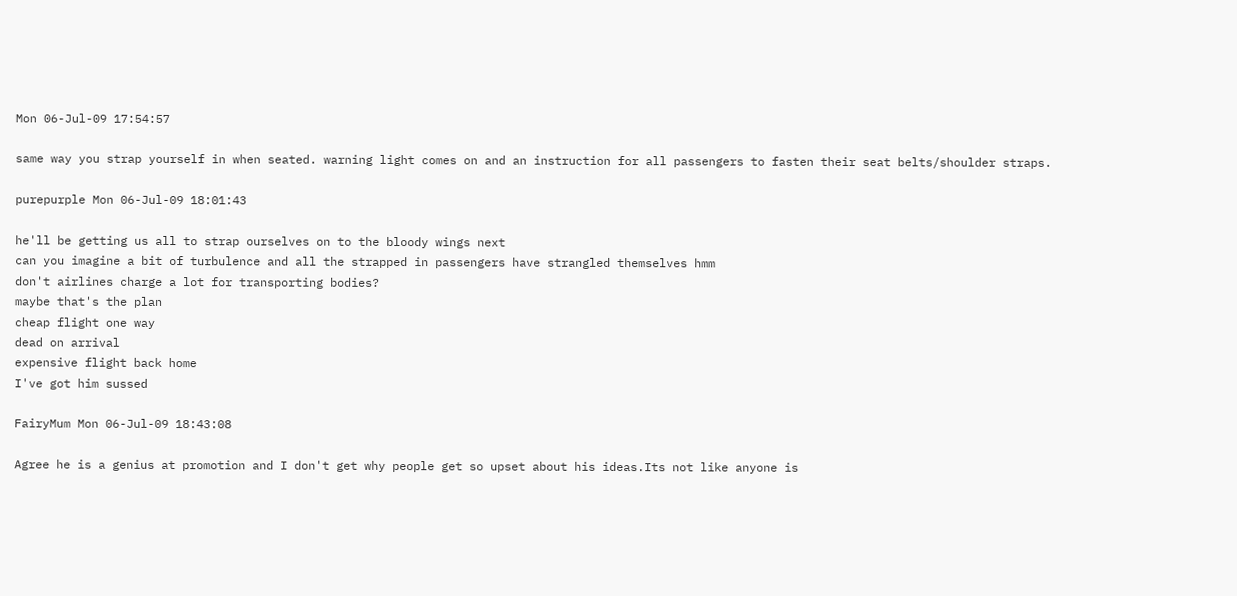Mon 06-Jul-09 17:54:57

same way you strap yourself in when seated. warning light comes on and an instruction for all passengers to fasten their seat belts/shoulder straps.

purepurple Mon 06-Jul-09 18:01:43

he'll be getting us all to strap ourselves on to the bloody wings next
can you imagine a bit of turbulence and all the strapped in passengers have strangled themselves hmm
don't airlines charge a lot for transporting bodies?
maybe that's the plan
cheap flight one way
dead on arrival
expensive flight back home
I've got him sussed

FairyMum Mon 06-Jul-09 18:43:08

Agree he is a genius at promotion and I don't get why people get so upset about his ideas.Its not like anyone is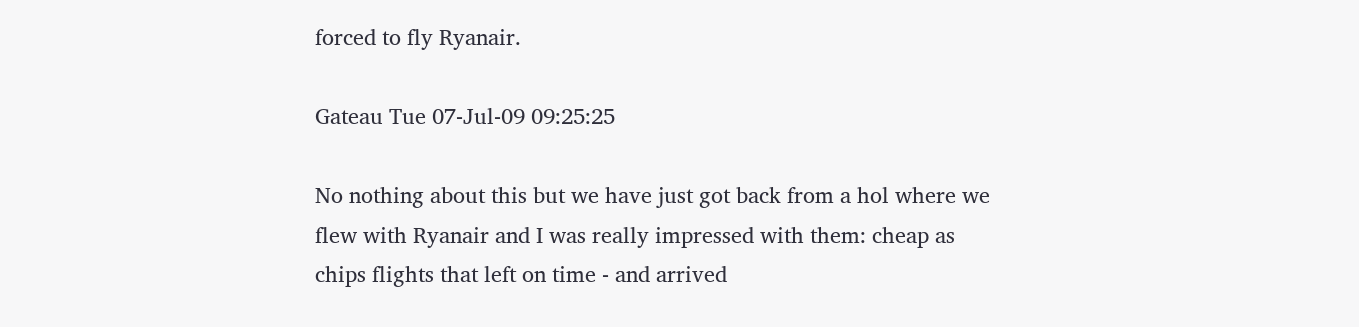forced to fly Ryanair.

Gateau Tue 07-Jul-09 09:25:25

No nothing about this but we have just got back from a hol where we flew with Ryanair and I was really impressed with them: cheap as chips flights that left on time - and arrived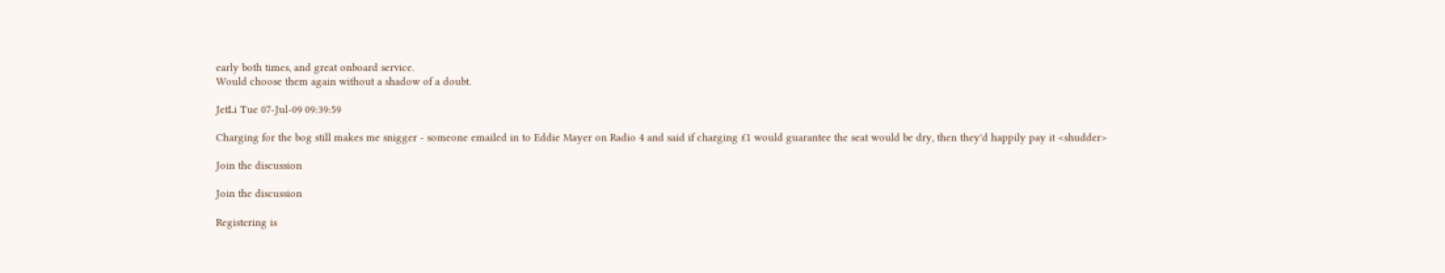early both times, and great onboard service.
Would choose them again without a shadow of a doubt.

JetLi Tue 07-Jul-09 09:39:59

Charging for the bog still makes me snigger - someone emailed in to Eddie Mayer on Radio 4 and said if charging £1 would guarantee the seat would be dry, then they'd happily pay it <shudder>

Join the discussion

Join the discussion

Registering is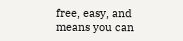free, easy, and means you can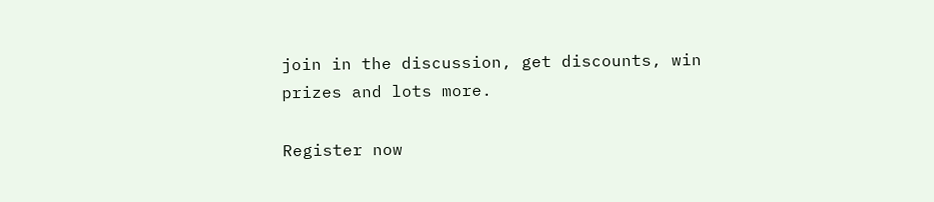join in the discussion, get discounts, win prizes and lots more.

Register now